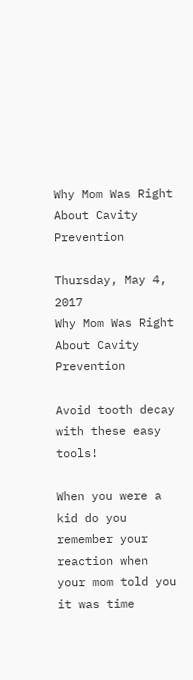Why Mom Was Right About Cavity Prevention

Thursday, May 4, 2017
Why Mom Was Right About Cavity Prevention

Avoid tooth decay with these easy tools!

When you were a kid do you remember your reaction when your mom told you it was time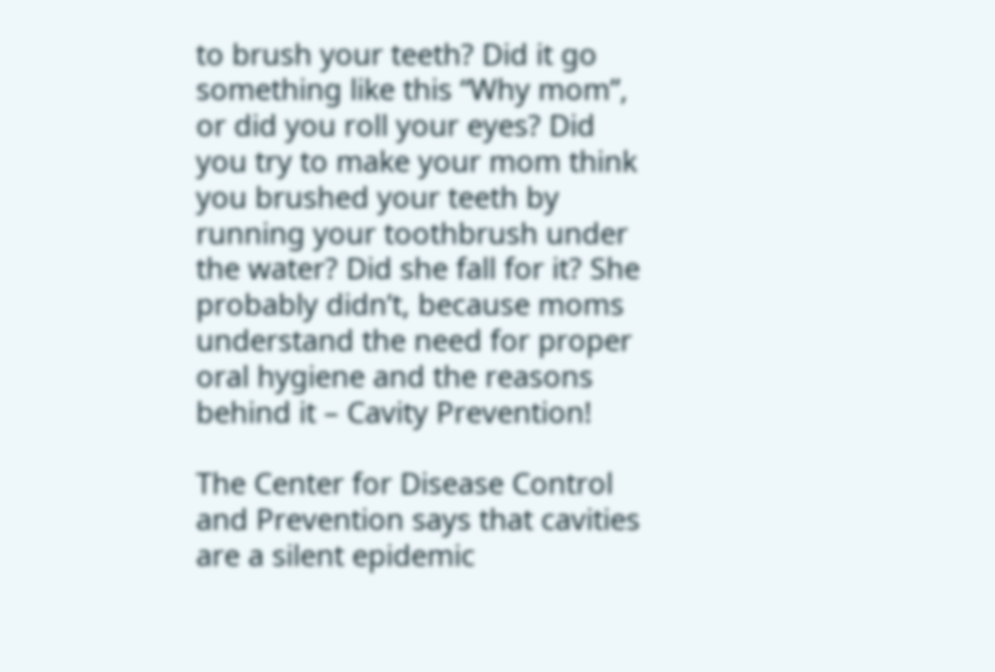to brush your teeth? Did it go something like this “Why mom”, or did you roll your eyes? Did you try to make your mom think you brushed your teeth by running your toothbrush under the water? Did she fall for it? She probably didn’t, because moms understand the need for proper oral hygiene and the reasons behind it – Cavity Prevention!

The Center for Disease Control and Prevention says that cavities are a silent epidemic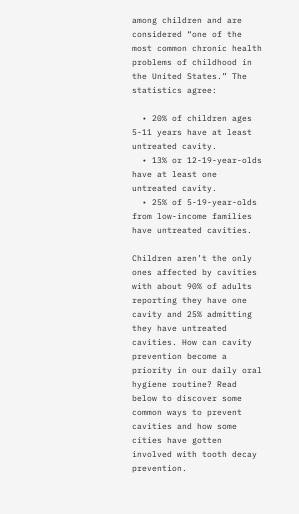among children and are considered “one of the most common chronic health problems of childhood in the United States.” The statistics agree:

  • 20% of children ages 5-11 years have at least untreated cavity.
  • 13% or 12-19-year-olds have at least one untreated cavity.
  • 25% of 5-19-year-olds from low-income families have untreated cavities.

Children aren’t the only ones affected by cavities with about 90% of adults reporting they have one cavity and 25% admitting they have untreated cavities. How can cavity prevention become a priority in our daily oral hygiene routine? Read below to discover some common ways to prevent cavities and how some cities have gotten involved with tooth decay prevention.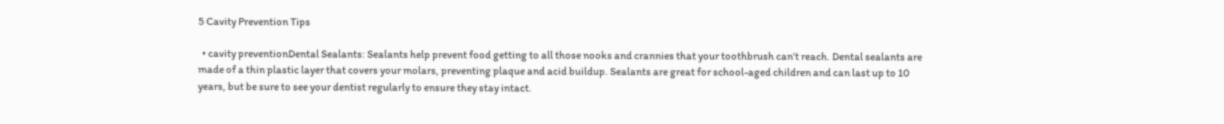5 Cavity Prevention Tips

  • cavity preventionDental Sealants: Sealants help prevent food getting to all those nooks and crannies that your toothbrush can’t reach. Dental sealants are made of a thin plastic layer that covers your molars, preventing plaque and acid buildup. Sealants are great for school-aged children and can last up to 10 years, but be sure to see your dentist regularly to ensure they stay intact.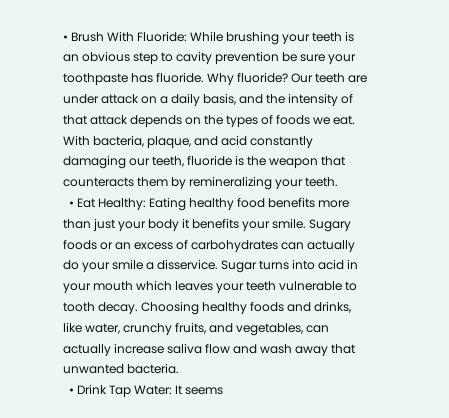• Brush With Fluoride: While brushing your teeth is an obvious step to cavity prevention be sure your toothpaste has fluoride. Why fluoride? Our teeth are under attack on a daily basis, and the intensity of that attack depends on the types of foods we eat. With bacteria, plaque, and acid constantly damaging our teeth, fluoride is the weapon that counteracts them by remineralizing your teeth.
  • Eat Healthy: Eating healthy food benefits more than just your body it benefits your smile. Sugary foods or an excess of carbohydrates can actually do your smile a disservice. Sugar turns into acid in your mouth which leaves your teeth vulnerable to tooth decay. Choosing healthy foods and drinks, like water, crunchy fruits, and vegetables, can actually increase saliva flow and wash away that unwanted bacteria.
  • Drink Tap Water: It seems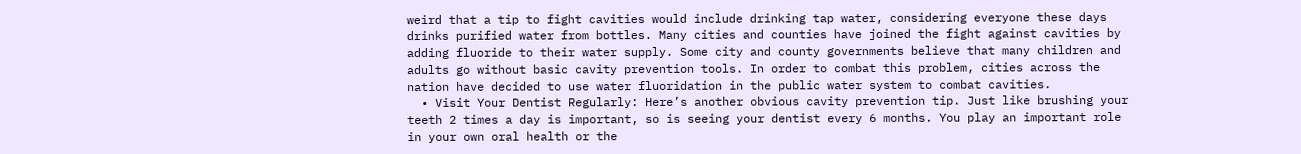weird that a tip to fight cavities would include drinking tap water, considering everyone these days drinks purified water from bottles. Many cities and counties have joined the fight against cavities by adding fluoride to their water supply. Some city and county governments believe that many children and adults go without basic cavity prevention tools. In order to combat this problem, cities across the nation have decided to use water fluoridation in the public water system to combat cavities.
  • Visit Your Dentist Regularly: Here’s another obvious cavity prevention tip. Just like brushing your teeth 2 times a day is important, so is seeing your dentist every 6 months. You play an important role in your own oral health or the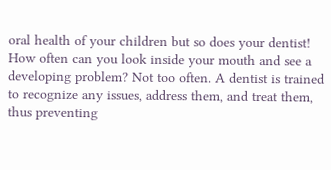oral health of your children but so does your dentist! How often can you look inside your mouth and see a developing problem? Not too often. A dentist is trained to recognize any issues, address them, and treat them, thus preventing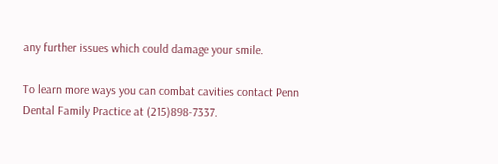any further issues which could damage your smile.

To learn more ways you can combat cavities contact Penn Dental Family Practice at (215)898-7337.